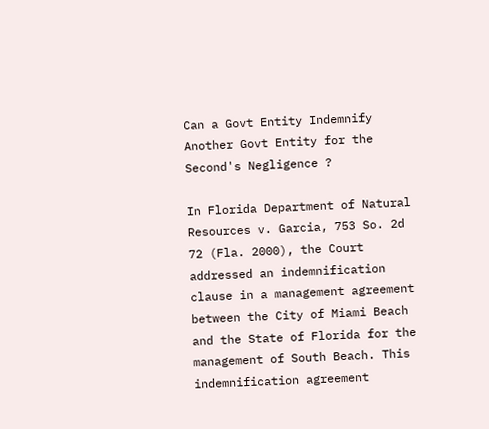Can a Govt Entity Indemnify Another Govt Entity for the Second's Negligence ?

In Florida Department of Natural Resources v. Garcia, 753 So. 2d 72 (Fla. 2000), the Court addressed an indemnification clause in a management agreement between the City of Miami Beach and the State of Florida for the management of South Beach. This indemnification agreement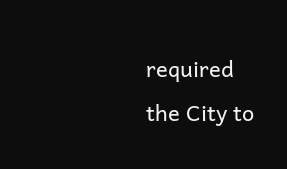required the City to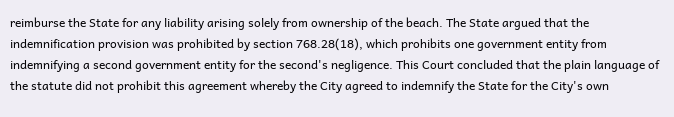reimburse the State for any liability arising solely from ownership of the beach. The State argued that the indemnification provision was prohibited by section 768.28(18), which prohibits one government entity from indemnifying a second government entity for the second's negligence. This Court concluded that the plain language of the statute did not prohibit this agreement whereby the City agreed to indemnify the State for the City's own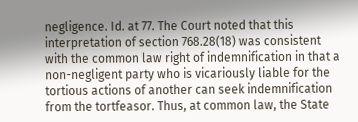negligence. Id. at 77. The Court noted that this interpretation of section 768.28(18) was consistent with the common law right of indemnification in that a non-negligent party who is vicariously liable for the tortious actions of another can seek indemnification from the tortfeasor. Thus, at common law, the State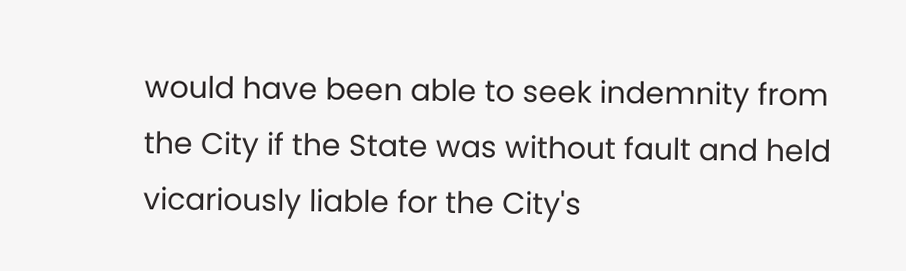would have been able to seek indemnity from the City if the State was without fault and held vicariously liable for the City's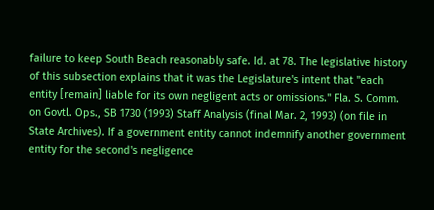failure to keep South Beach reasonably safe. Id. at 78. The legislative history of this subsection explains that it was the Legislature's intent that "each entity [remain] liable for its own negligent acts or omissions." Fla. S. Comm. on Govtl. Ops., SB 1730 (1993) Staff Analysis (final Mar. 2, 1993) (on file in State Archives). If a government entity cannot indemnify another government entity for the second's negligence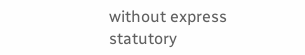without express statutory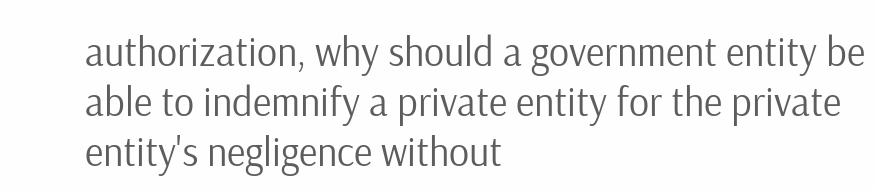authorization, why should a government entity be able to indemnify a private entity for the private entity's negligence without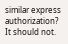similar express authorization? It should not.